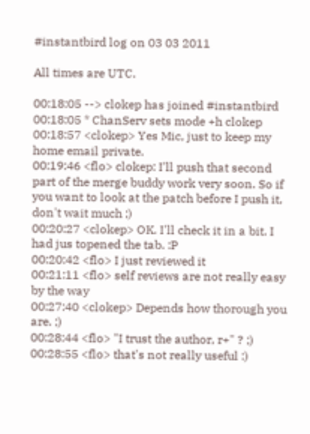#instantbird log on 03 03 2011

All times are UTC.

00:18:05 --> clokep has joined #instantbird
00:18:05 * ChanServ sets mode +h clokep
00:18:57 <clokep> Yes Mic, just to keep my home email private.
00:19:46 <flo> clokep: I'll push that second part of the merge buddy work very soon. So if you want to look at the patch before I push it, don't wait much ;)
00:20:27 <clokep> OK. I'll check it in a bit. I had jus topened the tab. :P
00:20:42 <flo> I just reviewed it
00:21:11 <flo> self reviews are not really easy by the way
00:27:40 <clokep> Depends how thorough you are. ;)
00:28:44 <flo> "I trust the author, r+" ? ;)
00:28:55 <flo> that's not really useful :)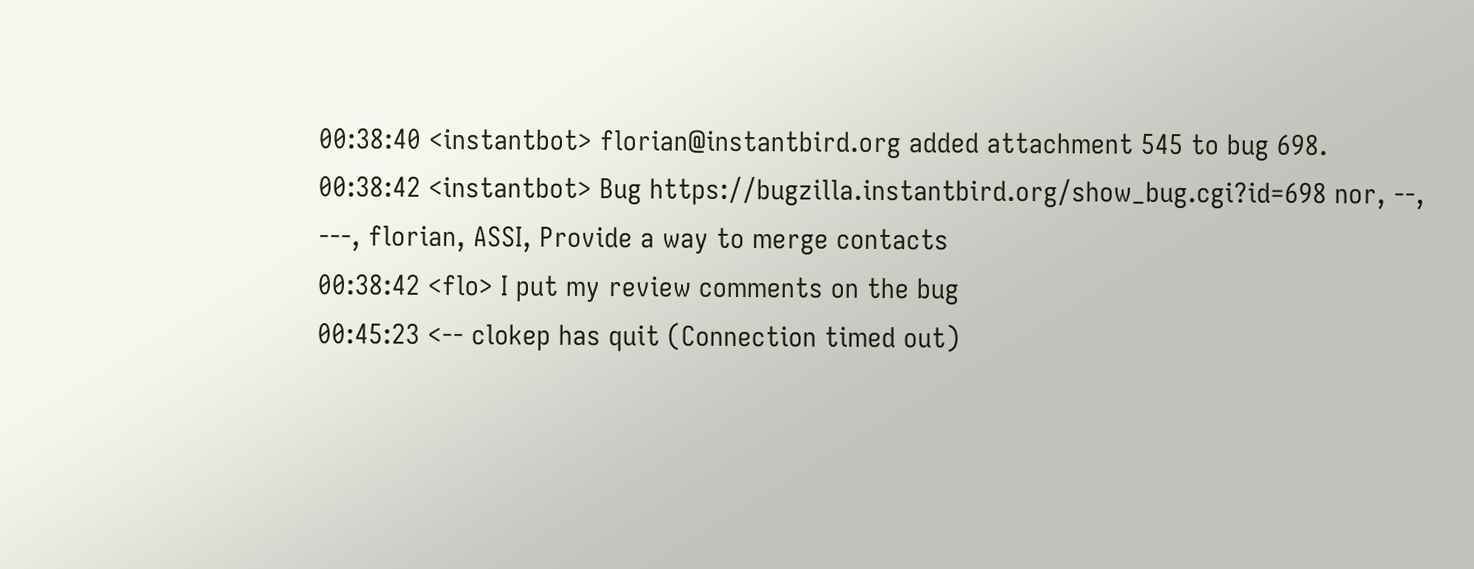00:38:40 <instantbot> florian@instantbird.org added attachment 545 to bug 698.
00:38:42 <instantbot> Bug https://bugzilla.instantbird.org/show_bug.cgi?id=698 nor, --, ---, florian, ASSI, Provide a way to merge contacts
00:38:42 <flo> I put my review comments on the bug
00:45:23 <-- clokep has quit (Connection timed out)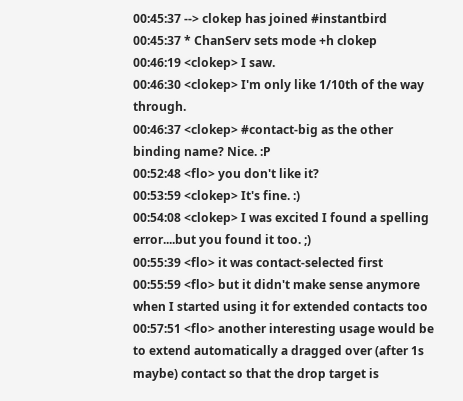00:45:37 --> clokep has joined #instantbird
00:45:37 * ChanServ sets mode +h clokep
00:46:19 <clokep> I saw.
00:46:30 <clokep> I'm only like 1/10th of the way through.
00:46:37 <clokep> #contact-big as the other binding name? Nice. :P
00:52:48 <flo> you don't like it?
00:53:59 <clokep> It's fine. :)
00:54:08 <clokep> I was excited I found a spelling error....but you found it too. ;)
00:55:39 <flo> it was contact-selected first
00:55:59 <flo> but it didn't make sense anymore when I started using it for extended contacts too
00:57:51 <flo> another interesting usage would be to extend automatically a dragged over (after 1s maybe) contact so that the drop target is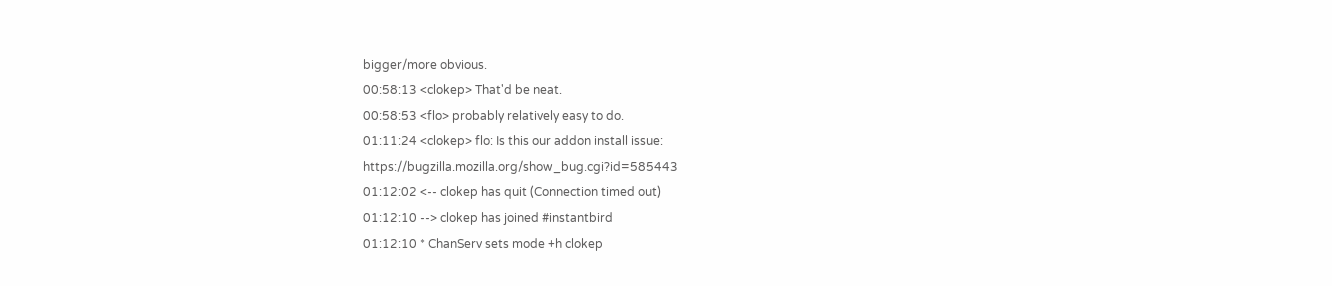bigger/more obvious.
00:58:13 <clokep> That'd be neat.
00:58:53 <flo> probably relatively easy to do.
01:11:24 <clokep> flo: Is this our addon install issue: https://bugzilla.mozilla.org/show_bug.cgi?id=585443
01:12:02 <-- clokep has quit (Connection timed out)
01:12:10 --> clokep has joined #instantbird
01:12:10 * ChanServ sets mode +h clokep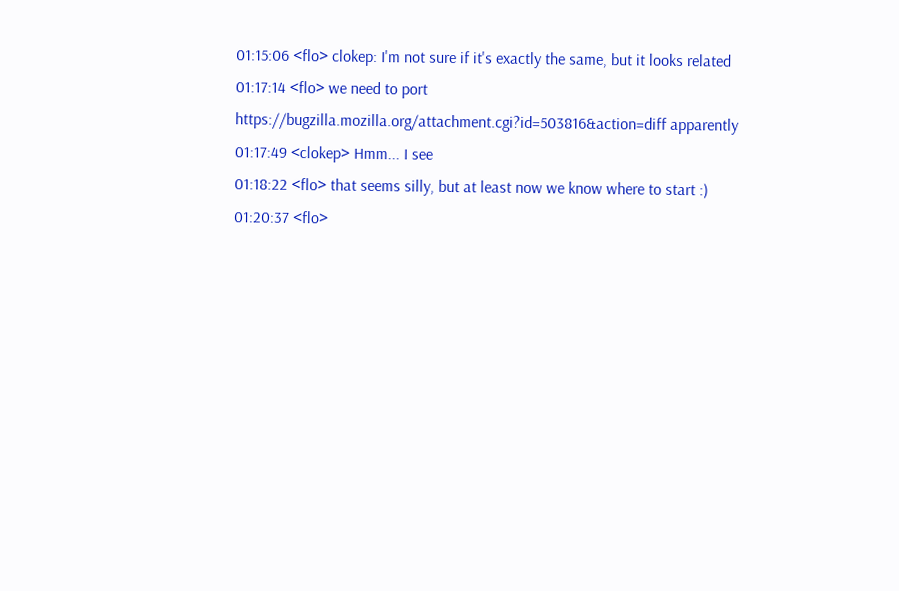01:15:06 <flo> clokep: I'm not sure if it's exactly the same, but it looks related
01:17:14 <flo> we need to port https://bugzilla.mozilla.org/attachment.cgi?id=503816&action=diff apparently
01:17:49 <clokep> Hmm... I see
01:18:22 <flo> that seems silly, but at least now we know where to start :)
01:20:37 <flo>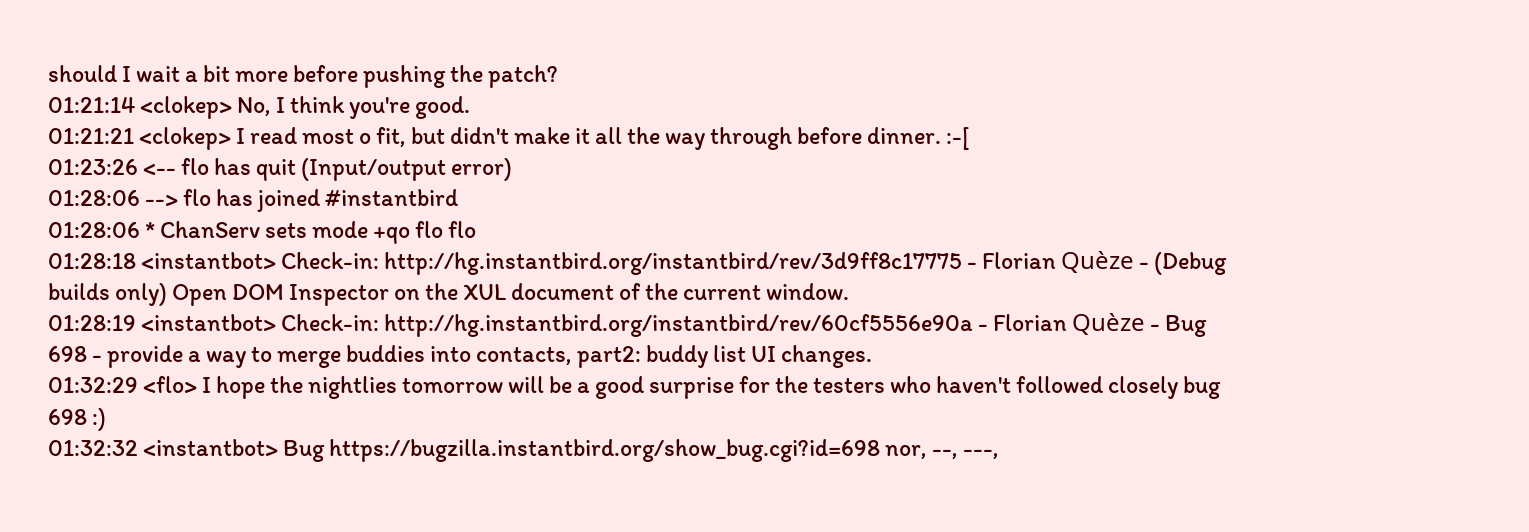should I wait a bit more before pushing the patch?
01:21:14 <clokep> No, I think you're good.
01:21:21 <clokep> I read most o fit, but didn't make it all the way through before dinner. :-[
01:23:26 <-- flo has quit (Input/output error)
01:28:06 --> flo has joined #instantbird
01:28:06 * ChanServ sets mode +qo flo flo
01:28:18 <instantbot> Check-in: http://hg.instantbird.org/instantbird/rev/3d9ff8c17775 - Florian Quèze - (Debug builds only) Open DOM Inspector on the XUL document of the current window.
01:28:19 <instantbot> Check-in: http://hg.instantbird.org/instantbird/rev/60cf5556e90a - Florian Quèze - Bug 698 - provide a way to merge buddies into contacts, part2: buddy list UI changes.
01:32:29 <flo> I hope the nightlies tomorrow will be a good surprise for the testers who haven't followed closely bug 698 :)
01:32:32 <instantbot> Bug https://bugzilla.instantbird.org/show_bug.cgi?id=698 nor, --, ---,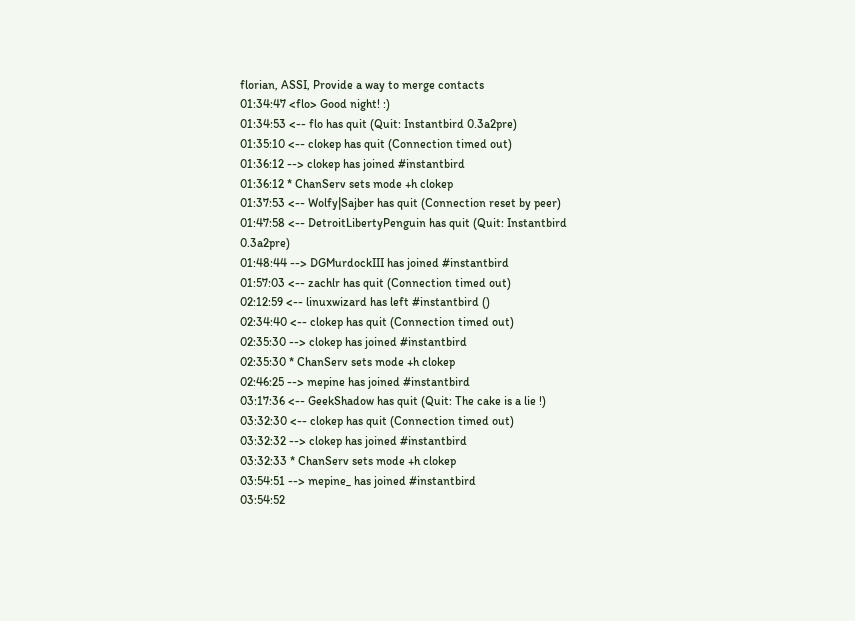florian, ASSI, Provide a way to merge contacts
01:34:47 <flo> Good night! :)
01:34:53 <-- flo has quit (Quit: Instantbird 0.3a2pre)
01:35:10 <-- clokep has quit (Connection timed out)
01:36:12 --> clokep has joined #instantbird
01:36:12 * ChanServ sets mode +h clokep
01:37:53 <-- Wolfy|Sajber has quit (Connection reset by peer)
01:47:58 <-- DetroitLibertyPenguin has quit (Quit: Instantbird 0.3a2pre)
01:48:44 --> DGMurdockIII has joined #instantbird
01:57:03 <-- zachlr has quit (Connection timed out)
02:12:59 <-- linuxwizard has left #instantbird ()
02:34:40 <-- clokep has quit (Connection timed out)
02:35:30 --> clokep has joined #instantbird
02:35:30 * ChanServ sets mode +h clokep
02:46:25 --> mepine has joined #instantbird
03:17:36 <-- GeekShadow has quit (Quit: The cake is a lie !)
03:32:30 <-- clokep has quit (Connection timed out)
03:32:32 --> clokep has joined #instantbird
03:32:33 * ChanServ sets mode +h clokep
03:54:51 --> mepine_ has joined #instantbird
03:54:52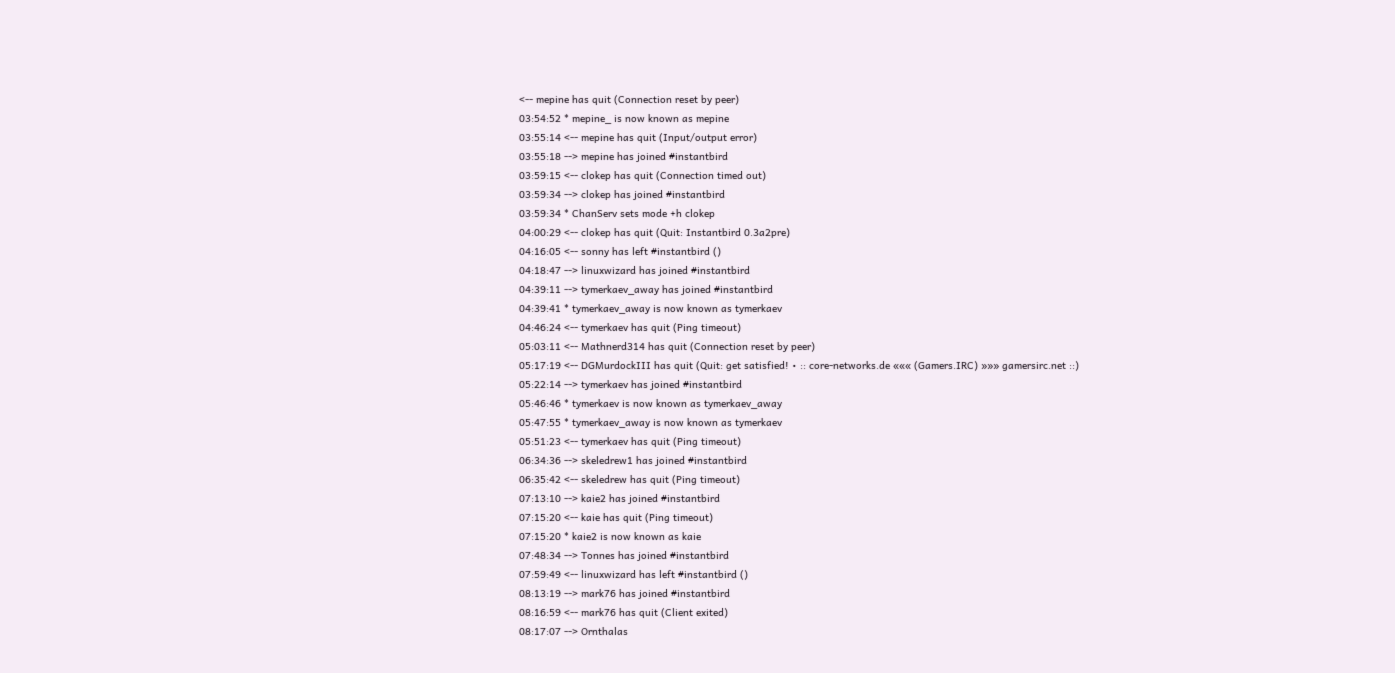<-- mepine has quit (Connection reset by peer)
03:54:52 * mepine_ is now known as mepine
03:55:14 <-- mepine has quit (Input/output error)
03:55:18 --> mepine has joined #instantbird
03:59:15 <-- clokep has quit (Connection timed out)
03:59:34 --> clokep has joined #instantbird
03:59:34 * ChanServ sets mode +h clokep
04:00:29 <-- clokep has quit (Quit: Instantbird 0.3a2pre)
04:16:05 <-- sonny has left #instantbird ()
04:18:47 --> linuxwizard has joined #instantbird
04:39:11 --> tymerkaev_away has joined #instantbird
04:39:41 * tymerkaev_away is now known as tymerkaev
04:46:24 <-- tymerkaev has quit (Ping timeout)
05:03:11 <-- Mathnerd314 has quit (Connection reset by peer)
05:17:19 <-- DGMurdockIII has quit (Quit: get satisfied! • :: core-networks.de ««« (Gamers.IRC) »»» gamersirc.net ::)
05:22:14 --> tymerkaev has joined #instantbird
05:46:46 * tymerkaev is now known as tymerkaev_away
05:47:55 * tymerkaev_away is now known as tymerkaev
05:51:23 <-- tymerkaev has quit (Ping timeout)
06:34:36 --> skeledrew1 has joined #instantbird
06:35:42 <-- skeledrew has quit (Ping timeout)
07:13:10 --> kaie2 has joined #instantbird
07:15:20 <-- kaie has quit (Ping timeout)
07:15:20 * kaie2 is now known as kaie
07:48:34 --> Tonnes has joined #instantbird
07:59:49 <-- linuxwizard has left #instantbird ()
08:13:19 --> mark76 has joined #instantbird
08:16:59 <-- mark76 has quit (Client exited)
08:17:07 --> Ornthalas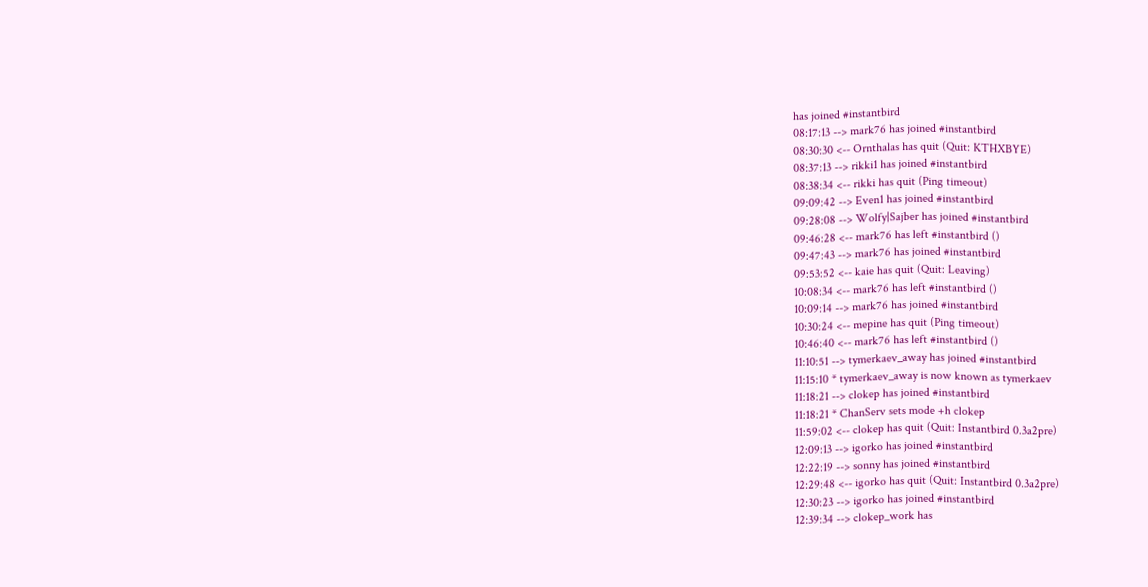has joined #instantbird
08:17:13 --> mark76 has joined #instantbird
08:30:30 <-- Ornthalas has quit (Quit: KTHXBYE)
08:37:13 --> rikki1 has joined #instantbird
08:38:34 <-- rikki has quit (Ping timeout)
09:09:42 --> Even1 has joined #instantbird
09:28:08 --> Wolfy|Sajber has joined #instantbird
09:46:28 <-- mark76 has left #instantbird ()
09:47:43 --> mark76 has joined #instantbird
09:53:52 <-- kaie has quit (Quit: Leaving)
10:08:34 <-- mark76 has left #instantbird ()
10:09:14 --> mark76 has joined #instantbird
10:30:24 <-- mepine has quit (Ping timeout)
10:46:40 <-- mark76 has left #instantbird ()
11:10:51 --> tymerkaev_away has joined #instantbird
11:15:10 * tymerkaev_away is now known as tymerkaev
11:18:21 --> clokep has joined #instantbird
11:18:21 * ChanServ sets mode +h clokep
11:59:02 <-- clokep has quit (Quit: Instantbird 0.3a2pre)
12:09:13 --> igorko has joined #instantbird
12:22:19 --> sonny has joined #instantbird
12:29:48 <-- igorko has quit (Quit: Instantbird 0.3a2pre)
12:30:23 --> igorko has joined #instantbird
12:39:34 --> clokep_work has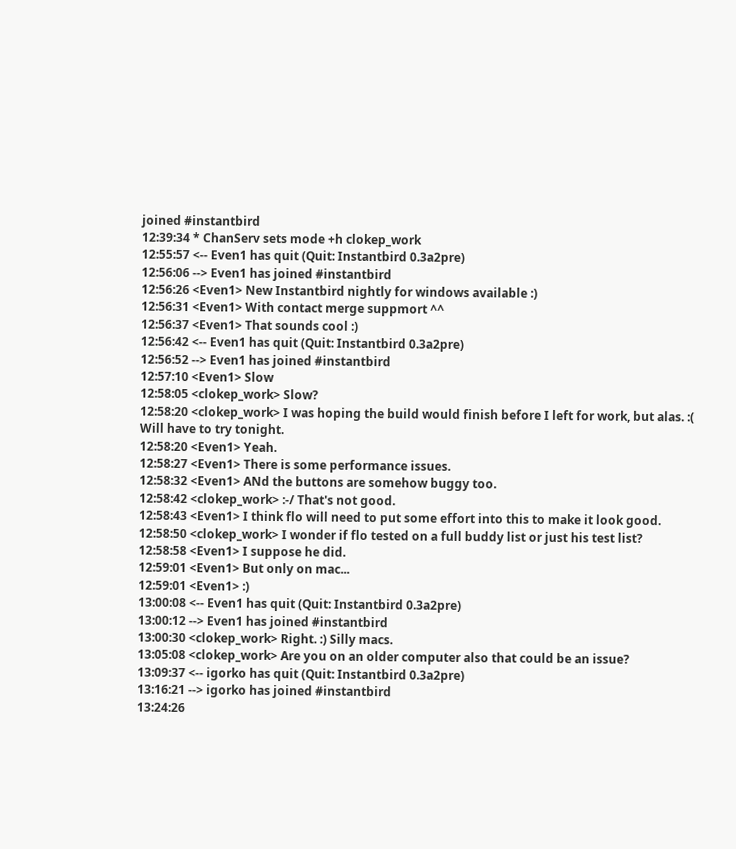joined #instantbird
12:39:34 * ChanServ sets mode +h clokep_work
12:55:57 <-- Even1 has quit (Quit: Instantbird 0.3a2pre)
12:56:06 --> Even1 has joined #instantbird
12:56:26 <Even1> New Instantbird nightly for windows available :)
12:56:31 <Even1> With contact merge suppmort ^^
12:56:37 <Even1> That sounds cool :)
12:56:42 <-- Even1 has quit (Quit: Instantbird 0.3a2pre)
12:56:52 --> Even1 has joined #instantbird
12:57:10 <Even1> Slow
12:58:05 <clokep_work> Slow?
12:58:20 <clokep_work> I was hoping the build would finish before I left for work, but alas. :( Will have to try tonight.
12:58:20 <Even1> Yeah.
12:58:27 <Even1> There is some performance issues.
12:58:32 <Even1> ANd the buttons are somehow buggy too.
12:58:42 <clokep_work> :-/ That's not good.
12:58:43 <Even1> I think flo will need to put some effort into this to make it look good.
12:58:50 <clokep_work> I wonder if flo tested on a full buddy list or just his test list?
12:58:58 <Even1> I suppose he did.
12:59:01 <Even1> But only on mac...
12:59:01 <Even1> :)
13:00:08 <-- Even1 has quit (Quit: Instantbird 0.3a2pre)
13:00:12 --> Even1 has joined #instantbird
13:00:30 <clokep_work> Right. :) Silly macs.
13:05:08 <clokep_work> Are you on an older computer also that could be an issue?
13:09:37 <-- igorko has quit (Quit: Instantbird 0.3a2pre)
13:16:21 --> igorko has joined #instantbird
13:24:26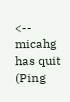<-- micahg has quit (Ping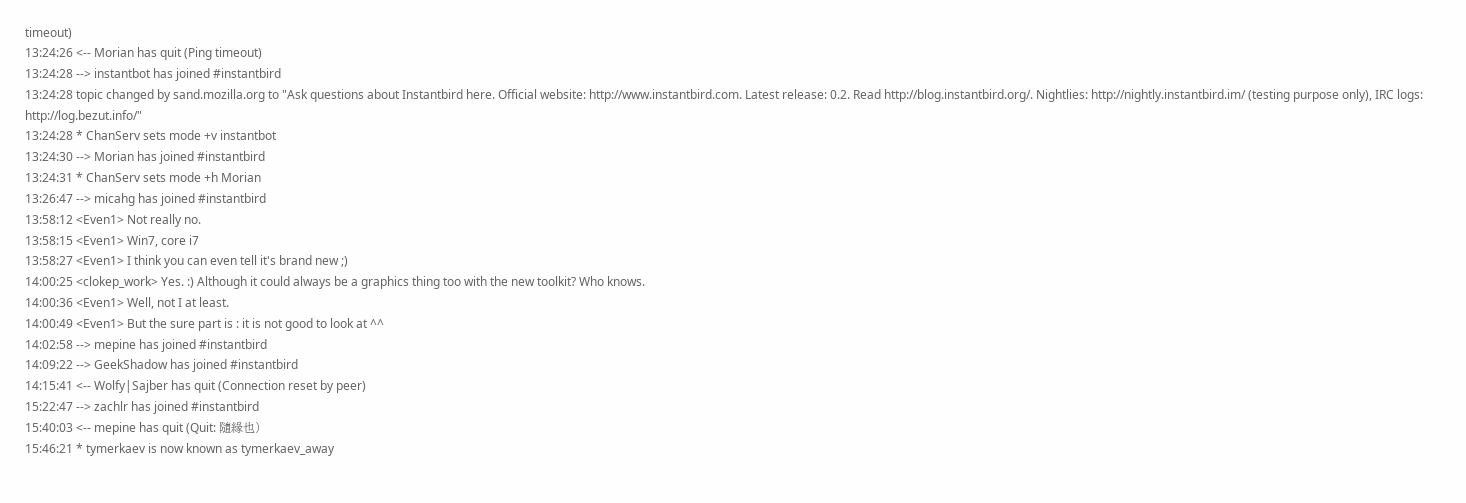timeout)
13:24:26 <-- Morian has quit (Ping timeout)
13:24:28 --> instantbot has joined #instantbird
13:24:28 topic changed by sand.mozilla.org to "Ask questions about Instantbird here. Official website: http://www.instantbird.com. Latest release: 0.2. Read http://blog.instantbird.org/. Nightlies: http://nightly.instantbird.im/ (testing purpose only), IRC logs: http://log.bezut.info/"
13:24:28 * ChanServ sets mode +v instantbot
13:24:30 --> Morian has joined #instantbird
13:24:31 * ChanServ sets mode +h Morian
13:26:47 --> micahg has joined #instantbird
13:58:12 <Even1> Not really no.
13:58:15 <Even1> Win7, core i7
13:58:27 <Even1> I think you can even tell it's brand new ;)
14:00:25 <clokep_work> Yes. :) Although it could always be a graphics thing too with the new toolkit? Who knows.
14:00:36 <Even1> Well, not I at least.
14:00:49 <Even1> But the sure part is : it is not good to look at ^^
14:02:58 --> mepine has joined #instantbird
14:09:22 --> GeekShadow has joined #instantbird
14:15:41 <-- Wolfy|Sajber has quit (Connection reset by peer)
15:22:47 --> zachlr has joined #instantbird
15:40:03 <-- mepine has quit (Quit: 隨緣也)
15:46:21 * tymerkaev is now known as tymerkaev_away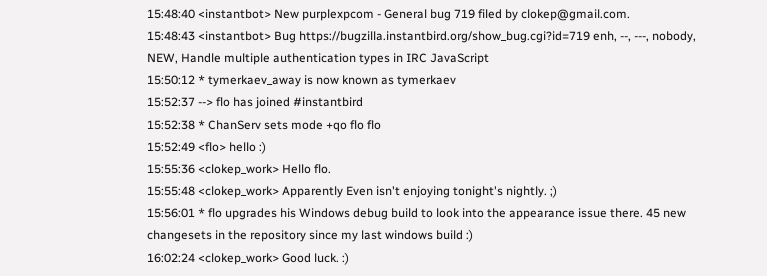15:48:40 <instantbot> New purplexpcom - General bug 719 filed by clokep@gmail.com.
15:48:43 <instantbot> Bug https://bugzilla.instantbird.org/show_bug.cgi?id=719 enh, --, ---, nobody, NEW, Handle multiple authentication types in IRC JavaScript
15:50:12 * tymerkaev_away is now known as tymerkaev
15:52:37 --> flo has joined #instantbird
15:52:38 * ChanServ sets mode +qo flo flo
15:52:49 <flo> hello :)
15:55:36 <clokep_work> Hello flo.
15:55:48 <clokep_work> Apparently Even isn't enjoying tonight's nightly. ;)
15:56:01 * flo upgrades his Windows debug build to look into the appearance issue there. 45 new changesets in the repository since my last windows build :)
16:02:24 <clokep_work> Good luck. :)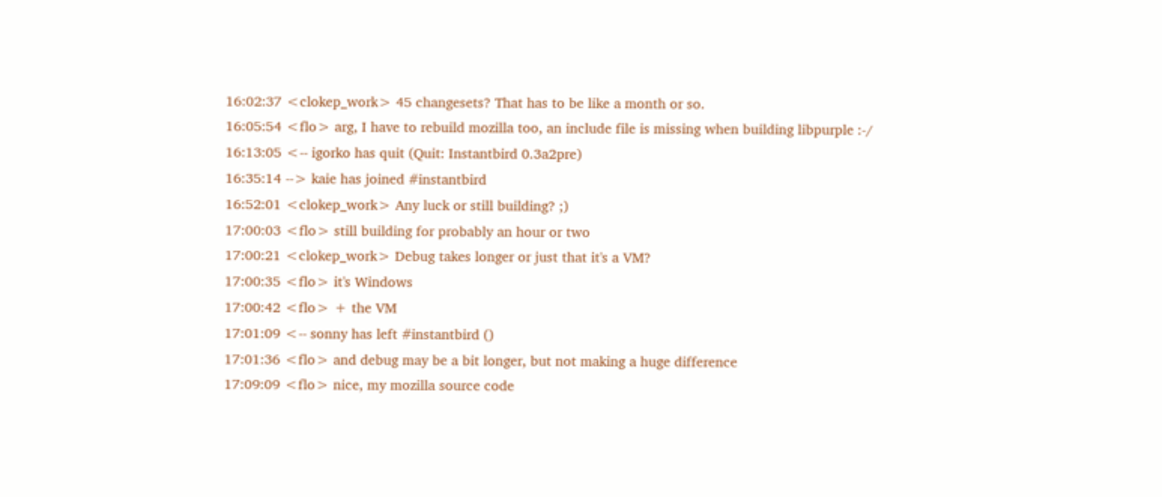16:02:37 <clokep_work> 45 changesets? That has to be like a month or so.
16:05:54 <flo> arg, I have to rebuild mozilla too, an include file is missing when building libpurple :-/
16:13:05 <-- igorko has quit (Quit: Instantbird 0.3a2pre)
16:35:14 --> kaie has joined #instantbird
16:52:01 <clokep_work> Any luck or still building? ;)
17:00:03 <flo> still building for probably an hour or two
17:00:21 <clokep_work> Debug takes longer or just that it's a VM?
17:00:35 <flo> it's Windows
17:00:42 <flo> + the VM
17:01:09 <-- sonny has left #instantbird ()
17:01:36 <flo> and debug may be a bit longer, but not making a huge difference
17:09:09 <flo> nice, my mozilla source code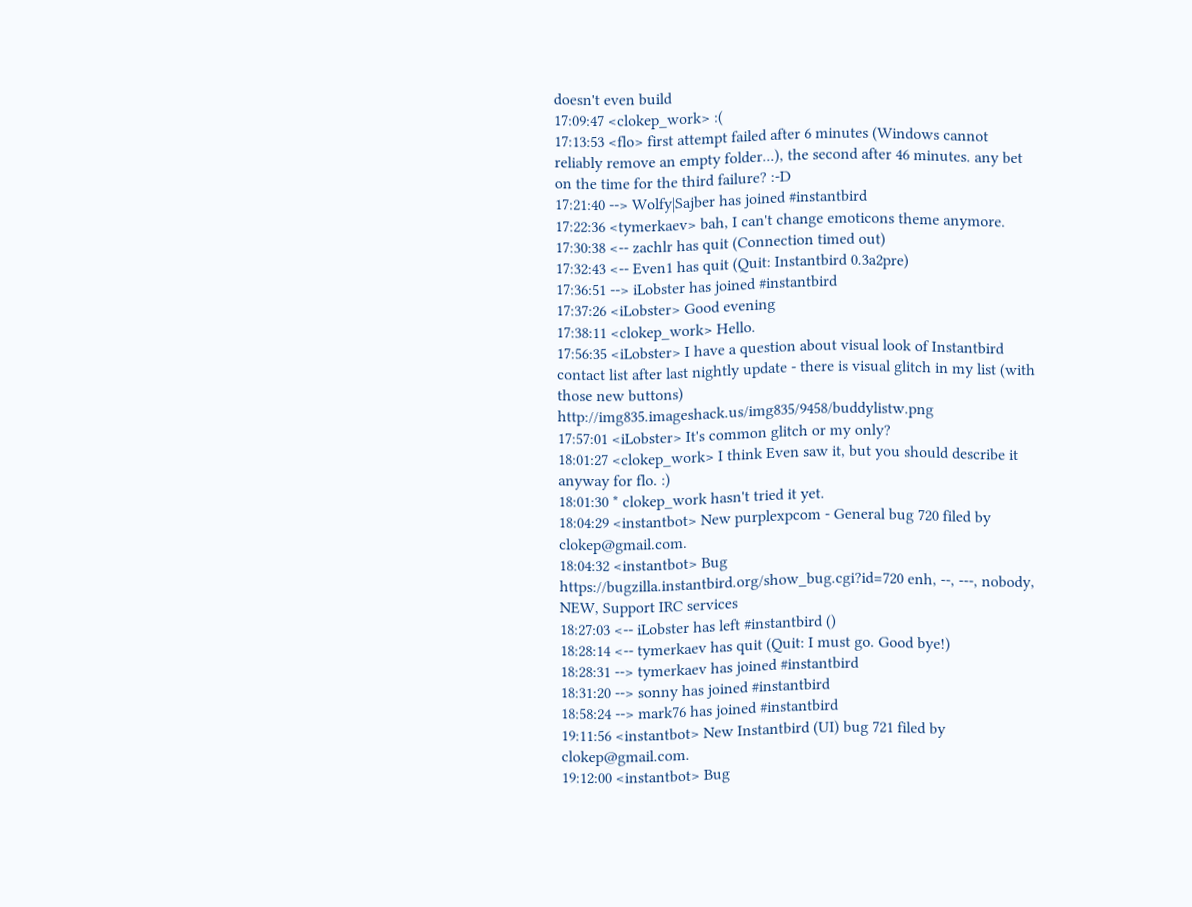doesn't even build
17:09:47 <clokep_work> :(
17:13:53 <flo> first attempt failed after 6 minutes (Windows cannot reliably remove an empty folder...), the second after 46 minutes. any bet on the time for the third failure? :-D
17:21:40 --> Wolfy|Sajber has joined #instantbird
17:22:36 <tymerkaev> bah, I can't change emoticons theme anymore.
17:30:38 <-- zachlr has quit (Connection timed out)
17:32:43 <-- Even1 has quit (Quit: Instantbird 0.3a2pre)
17:36:51 --> iLobster has joined #instantbird
17:37:26 <iLobster> Good evening
17:38:11 <clokep_work> Hello.
17:56:35 <iLobster> I have a question about visual look of Instantbird contact list after last nightly update - there is visual glitch in my list (with those new buttons) http://img835.imageshack.us/img835/9458/buddylistw.png
17:57:01 <iLobster> It's common glitch or my only?
18:01:27 <clokep_work> I think Even saw it, but you should describe it anyway for flo. :)
18:01:30 * clokep_work hasn't tried it yet.
18:04:29 <instantbot> New purplexpcom - General bug 720 filed by clokep@gmail.com.
18:04:32 <instantbot> Bug https://bugzilla.instantbird.org/show_bug.cgi?id=720 enh, --, ---, nobody, NEW, Support IRC services
18:27:03 <-- iLobster has left #instantbird ()
18:28:14 <-- tymerkaev has quit (Quit: I must go. Good bye!)
18:28:31 --> tymerkaev has joined #instantbird
18:31:20 --> sonny has joined #instantbird
18:58:24 --> mark76 has joined #instantbird
19:11:56 <instantbot> New Instantbird (UI) bug 721 filed by clokep@gmail.com.
19:12:00 <instantbot> Bug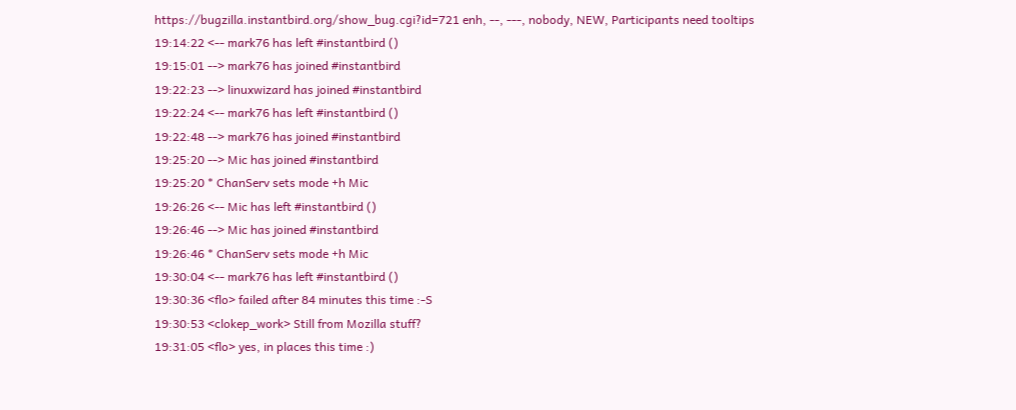https://bugzilla.instantbird.org/show_bug.cgi?id=721 enh, --, ---, nobody, NEW, Participants need tooltips
19:14:22 <-- mark76 has left #instantbird ()
19:15:01 --> mark76 has joined #instantbird
19:22:23 --> linuxwizard has joined #instantbird
19:22:24 <-- mark76 has left #instantbird ()
19:22:48 --> mark76 has joined #instantbird
19:25:20 --> Mic has joined #instantbird
19:25:20 * ChanServ sets mode +h Mic
19:26:26 <-- Mic has left #instantbird ()
19:26:46 --> Mic has joined #instantbird
19:26:46 * ChanServ sets mode +h Mic
19:30:04 <-- mark76 has left #instantbird ()
19:30:36 <flo> failed after 84 minutes this time :-S
19:30:53 <clokep_work> Still from Mozilla stuff?
19:31:05 <flo> yes, in places this time :)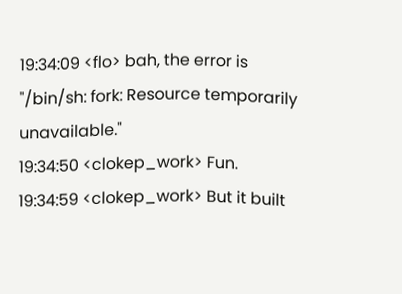19:34:09 <flo> bah, the error is "/bin/sh: fork: Resource temporarily unavailable."
19:34:50 <clokep_work> Fun.
19:34:59 <clokep_work> But it built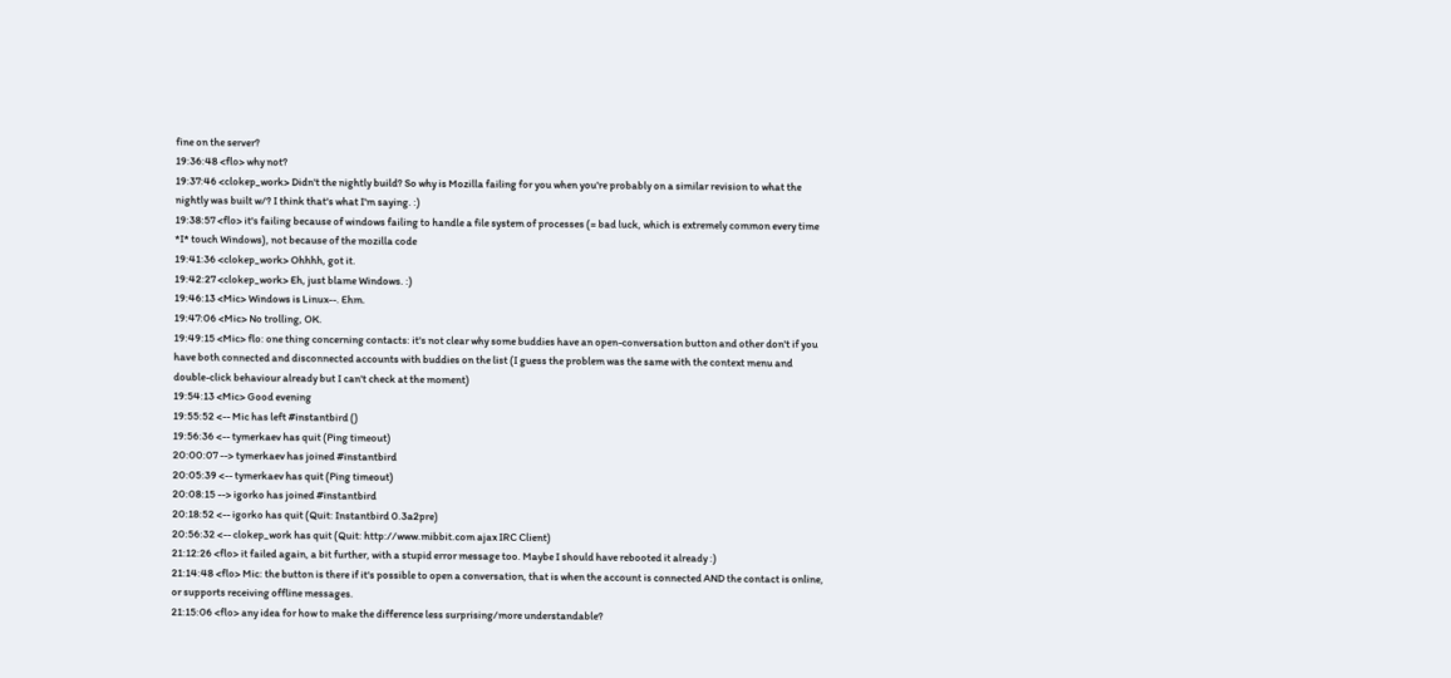fine on the server?
19:36:48 <flo> why not?
19:37:46 <clokep_work> Didn't the nightly build? So why is Mozilla failing for you when you're probably on a similar revision to what the nightly was built w/? I think that's what I'm saying. :)
19:38:57 <flo> it's failing because of windows failing to handle a file system of processes (= bad luck, which is extremely common every time *I* touch Windows), not because of the mozilla code
19:41:36 <clokep_work> Ohhhh, got it.
19:42:27 <clokep_work> Eh, just blame Windows. :)
19:46:13 <Mic> Windows is Linux--. Ehm.
19:47:06 <Mic> No trolling, OK.
19:49:15 <Mic> flo: one thing concerning contacts: it's not clear why some buddies have an open-conversation button and other don't if you have both connected and disconnected accounts with buddies on the list (I guess the problem was the same with the context menu and double-click behaviour already but I can't check at the moment)
19:54:13 <Mic> Good evening
19:55:52 <-- Mic has left #instantbird ()
19:56:36 <-- tymerkaev has quit (Ping timeout)
20:00:07 --> tymerkaev has joined #instantbird
20:05:39 <-- tymerkaev has quit (Ping timeout)
20:08:15 --> igorko has joined #instantbird
20:18:52 <-- igorko has quit (Quit: Instantbird 0.3a2pre)
20:56:32 <-- clokep_work has quit (Quit: http://www.mibbit.com ajax IRC Client)
21:12:26 <flo> it failed again, a bit further, with a stupid error message too. Maybe I should have rebooted it already :)
21:14:48 <flo> Mic: the button is there if it's possible to open a conversation, that is when the account is connected AND the contact is online, or supports receiving offline messages.
21:15:06 <flo> any idea for how to make the difference less surprising/more understandable?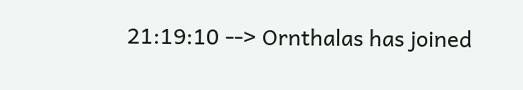21:19:10 --> Ornthalas has joined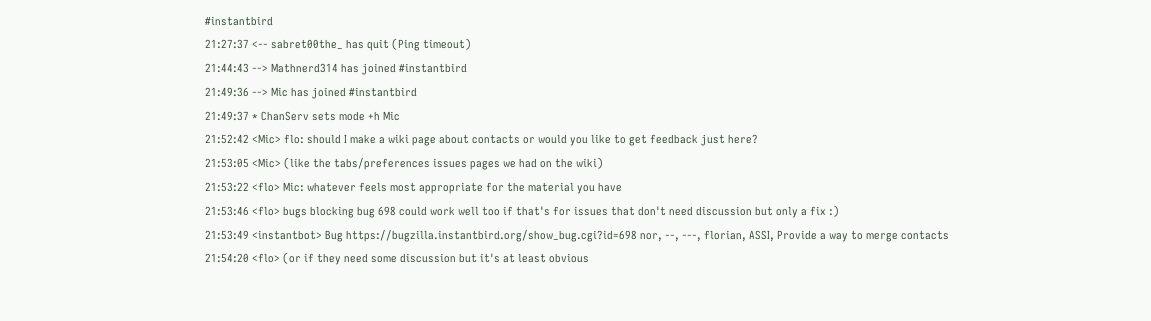#instantbird
21:27:37 <-- sabret00the_ has quit (Ping timeout)
21:44:43 --> Mathnerd314 has joined #instantbird
21:49:36 --> Mic has joined #instantbird
21:49:37 * ChanServ sets mode +h Mic
21:52:42 <Mic> flo: should I make a wiki page about contacts or would you like to get feedback just here?
21:53:05 <Mic> (like the tabs/preferences issues pages we had on the wiki)
21:53:22 <flo> Mic: whatever feels most appropriate for the material you have
21:53:46 <flo> bugs blocking bug 698 could work well too if that's for issues that don't need discussion but only a fix :)
21:53:49 <instantbot> Bug https://bugzilla.instantbird.org/show_bug.cgi?id=698 nor, --, ---, florian, ASSI, Provide a way to merge contacts
21:54:20 <flo> (or if they need some discussion but it's at least obvious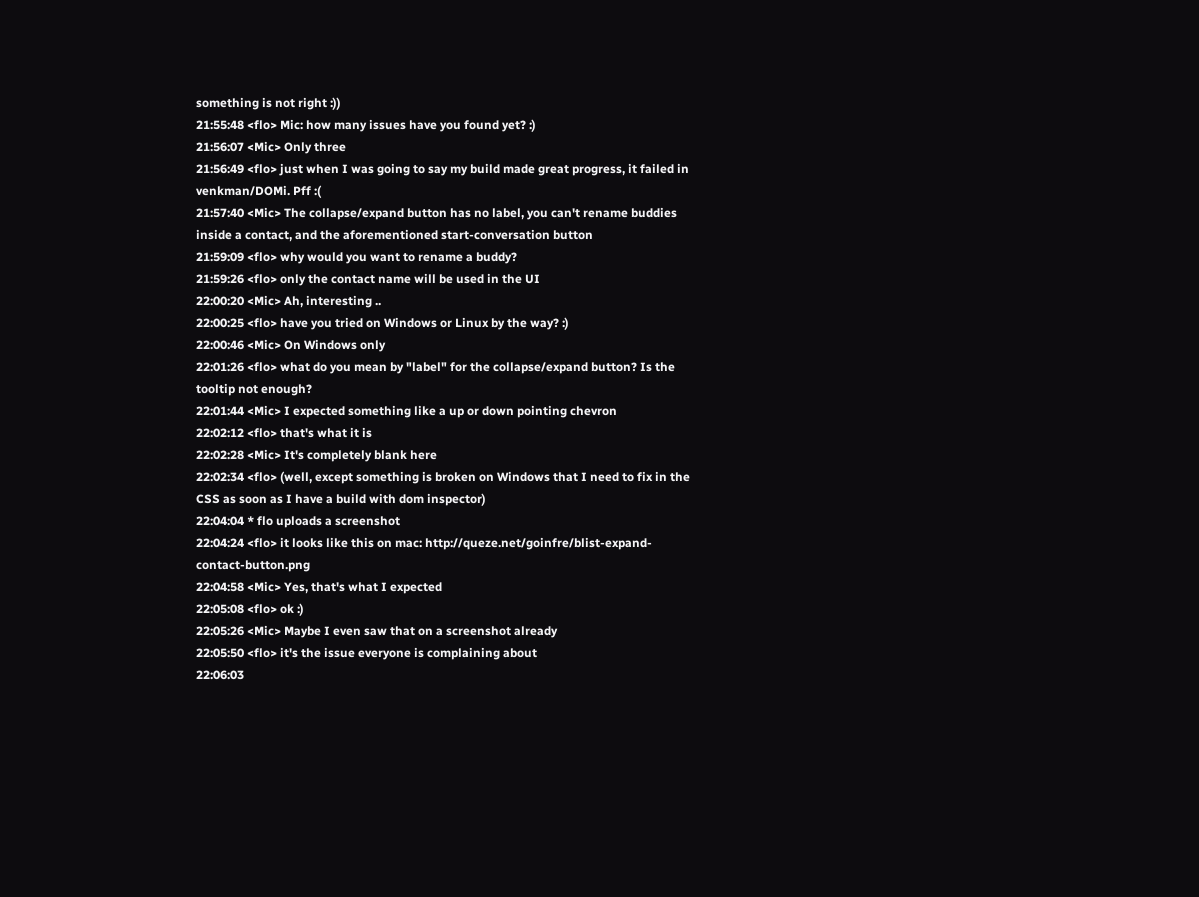something is not right :))
21:55:48 <flo> Mic: how many issues have you found yet? :)
21:56:07 <Mic> Only three
21:56:49 <flo> just when I was going to say my build made great progress, it failed in venkman/DOMi. Pff :(
21:57:40 <Mic> The collapse/expand button has no label, you can't rename buddies inside a contact, and the aforementioned start-conversation button
21:59:09 <flo> why would you want to rename a buddy?
21:59:26 <flo> only the contact name will be used in the UI
22:00:20 <Mic> Ah, interesting ..
22:00:25 <flo> have you tried on Windows or Linux by the way? :)
22:00:46 <Mic> On Windows only
22:01:26 <flo> what do you mean by "label" for the collapse/expand button? Is the tooltip not enough?
22:01:44 <Mic> I expected something like a up or down pointing chevron
22:02:12 <flo> that's what it is
22:02:28 <Mic> It's completely blank here
22:02:34 <flo> (well, except something is broken on Windows that I need to fix in the CSS as soon as I have a build with dom inspector)
22:04:04 * flo uploads a screenshot
22:04:24 <flo> it looks like this on mac: http://queze.net/goinfre/blist-expand-contact-button.png
22:04:58 <Mic> Yes, that's what I expected
22:05:08 <flo> ok :)
22:05:26 <Mic> Maybe I even saw that on a screenshot already
22:05:50 <flo> it's the issue everyone is complaining about
22:06:03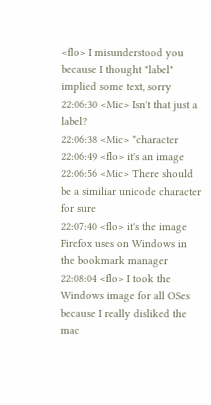<flo> I misunderstood you because I thought "label" implied some text, sorry
22:06:30 <Mic> Isn't that just a label?
22:06:38 <Mic> *character
22:06:49 <flo> it's an image
22:06:56 <Mic> There should be a similiar unicode character for sure
22:07:40 <flo> it's the image Firefox uses on Windows in the bookmark manager
22:08:04 <flo> I took the Windows image for all OSes because I really disliked the mac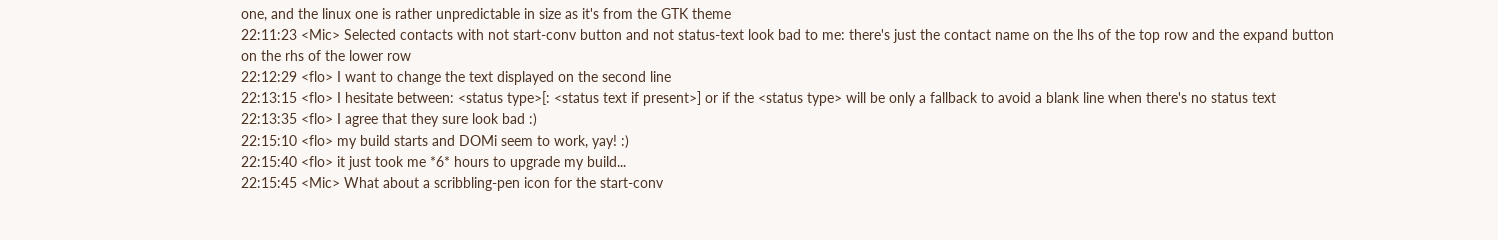one, and the linux one is rather unpredictable in size as it's from the GTK theme
22:11:23 <Mic> Selected contacts with not start-conv button and not status-text look bad to me: there's just the contact name on the lhs of the top row and the expand button on the rhs of the lower row
22:12:29 <flo> I want to change the text displayed on the second line
22:13:15 <flo> I hesitate between: <status type>[: <status text if present>] or if the <status type> will be only a fallback to avoid a blank line when there's no status text
22:13:35 <flo> I agree that they sure look bad :)
22:15:10 <flo> my build starts and DOMi seem to work, yay! :)
22:15:40 <flo> it just took me *6* hours to upgrade my build...
22:15:45 <Mic> What about a scribbling-pen icon for the start-conv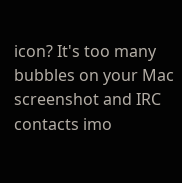icon? It's too many bubbles on your Mac screenshot and IRC contacts imo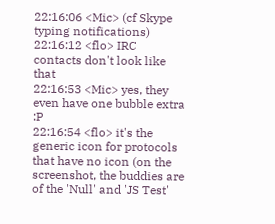22:16:06 <Mic> (cf Skype typing notifications)
22:16:12 <flo> IRC contacts don't look like that
22:16:53 <Mic> yes, they even have one bubble extra :P
22:16:54 <flo> it's the generic icon for protocols that have no icon (on the screenshot, the buddies are of the 'Null' and 'JS Test'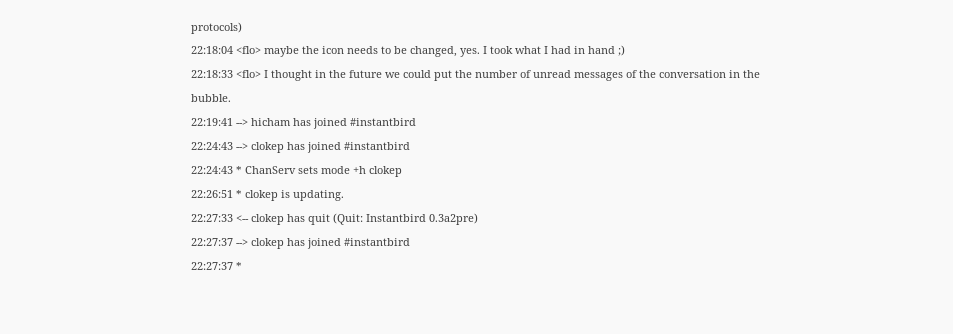protocols)
22:18:04 <flo> maybe the icon needs to be changed, yes. I took what I had in hand ;)
22:18:33 <flo> I thought in the future we could put the number of unread messages of the conversation in the bubble.
22:19:41 --> hicham has joined #instantbird
22:24:43 --> clokep has joined #instantbird
22:24:43 * ChanServ sets mode +h clokep
22:26:51 * clokep is updating.
22:27:33 <-- clokep has quit (Quit: Instantbird 0.3a2pre)
22:27:37 --> clokep has joined #instantbird
22:27:37 *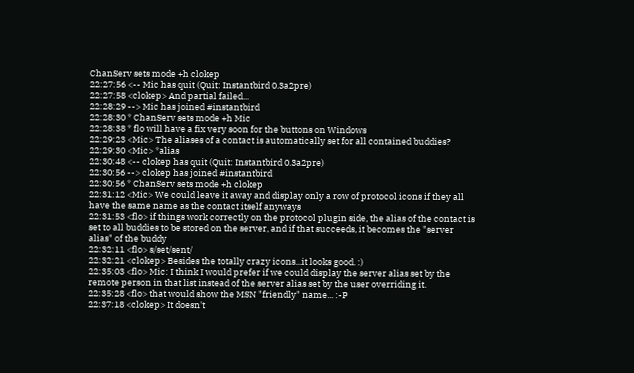ChanServ sets mode +h clokep
22:27:56 <-- Mic has quit (Quit: Instantbird 0.3a2pre)
22:27:58 <clokep> And partial failed...
22:28:29 --> Mic has joined #instantbird
22:28:30 * ChanServ sets mode +h Mic
22:28:38 * flo will have a fix very soon for the buttons on Windows
22:29:23 <Mic> The aliases of a contact is automatically set for all contained buddies?
22:29:30 <Mic> *alias
22:30:48 <-- clokep has quit (Quit: Instantbird 0.3a2pre)
22:30:56 --> clokep has joined #instantbird
22:30:56 * ChanServ sets mode +h clokep
22:31:12 <Mic> We could leave it away and display only a row of protocol icons if they all have the same name as the contact itself anyways
22:31:53 <flo> if things work correctly on the protocol plugin side, the alias of the contact is set to all buddies to be stored on the server, and if that succeeds, it becomes the "server alias" of the buddy
22:32:11 <flo> s/set/sent/
22:32:21 <clokep> Besides the totally crazy icons...it looks good. :)
22:35:03 <flo> Mic: I think I would prefer if we could display the server alias set by the remote person in that list instead of the server alias set by the user overriding it.
22:35:28 <flo> that would show the MSN "friendly" name... :-P
22:37:18 <clokep> It doesn't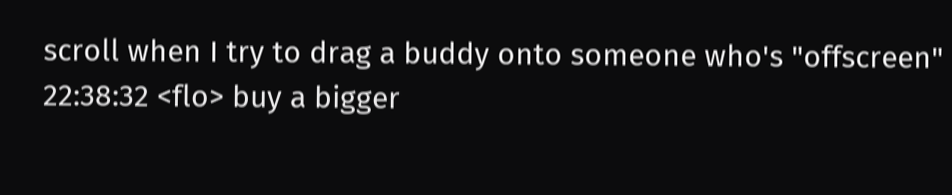scroll when I try to drag a buddy onto someone who's "offscreen"
22:38:32 <flo> buy a bigger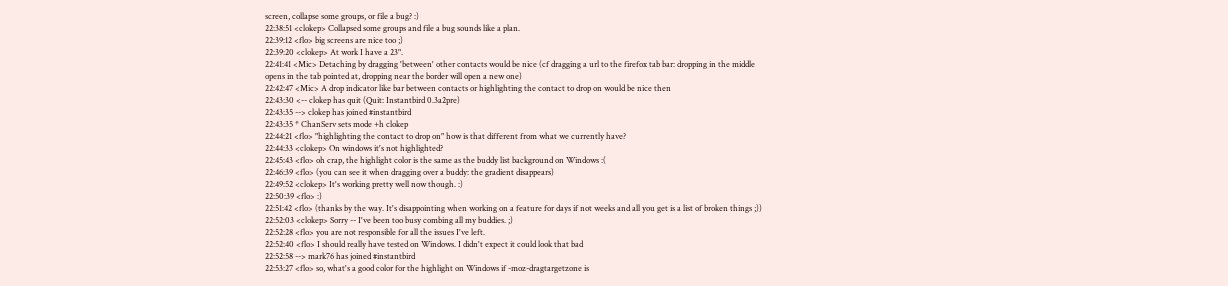screen, collapse some groups, or file a bug? :)
22:38:51 <clokep> Collapsed some groups and file a bug sounds like a plan.
22:39:12 <flo> big screens are nice too ;)
22:39:20 <clokep> At work I have a 23".
22:41:41 <Mic> Detaching by dragging 'between' other contacts would be nice (cf dragging a url to the firefox tab bar: dropping in the middle opens in the tab pointed at, dropping near the border will open a new one)
22:42:47 <Mic> A drop indicator like bar between contacts or highlighting the contact to drop on would be nice then
22:43:30 <-- clokep has quit (Quit: Instantbird 0.3a2pre)
22:43:35 --> clokep has joined #instantbird
22:43:35 * ChanServ sets mode +h clokep
22:44:21 <flo> "highlighting the contact to drop on" how is that different from what we currently have?
22:44:33 <clokep> On windows it's not highlighted?
22:45:43 <flo> oh crap, the highlight color is the same as the buddy list background on Windows :(
22:46:39 <flo> (you can see it when dragging over a buddy: the gradient disappears)
22:49:52 <clokep> It's working pretty well now though. :)
22:50:39 <flo> :)
22:51:42 <flo> (thanks by the way. It's disappointing when working on a feature for days if not weeks and all you get is a list of broken things ;))
22:52:03 <clokep> Sorry -- I've been too busy combing all my buddies. ;)
22:52:28 <flo> you are not responsible for all the issues I've left.
22:52:40 <flo> I should really have tested on Windows. I didn't expect it could look that bad
22:52:58 --> mark76 has joined #instantbird
22:53:27 <flo> so, what's a good color for the highlight on Windows if -moz-dragtargetzone is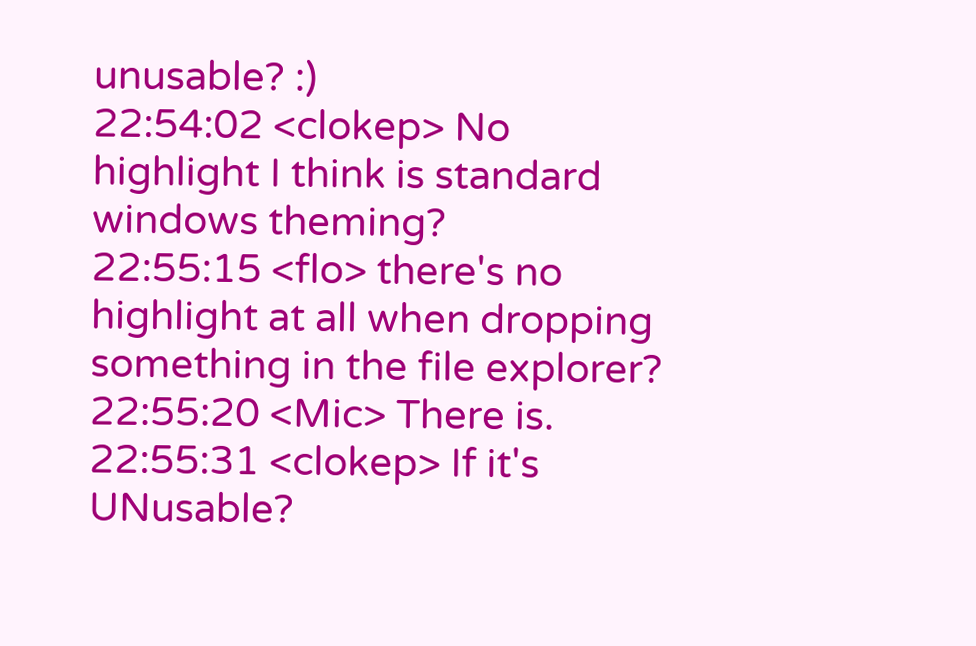unusable? :)
22:54:02 <clokep> No highlight I think is standard windows theming?
22:55:15 <flo> there's no highlight at all when dropping something in the file explorer?
22:55:20 <Mic> There is.
22:55:31 <clokep> If it's UNusable?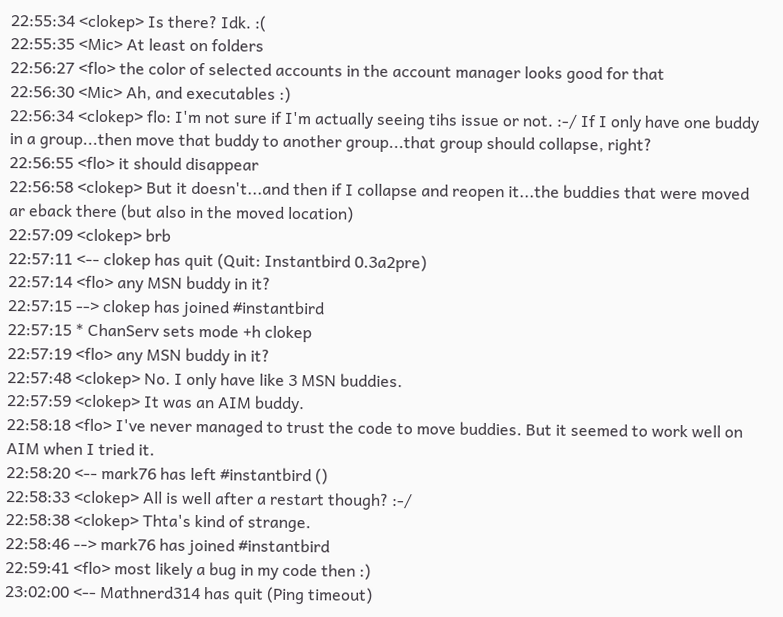22:55:34 <clokep> Is there? Idk. :(
22:55:35 <Mic> At least on folders
22:56:27 <flo> the color of selected accounts in the account manager looks good for that
22:56:30 <Mic> Ah, and executables :)
22:56:34 <clokep> flo: I'm not sure if I'm actually seeing tihs issue or not. :-/ If I only have one buddy in a group...then move that buddy to another group...that group should collapse, right?
22:56:55 <flo> it should disappear
22:56:58 <clokep> But it doesn't...and then if I collapse and reopen it...the buddies that were moved ar eback there (but also in the moved location)
22:57:09 <clokep> brb
22:57:11 <-- clokep has quit (Quit: Instantbird 0.3a2pre)
22:57:14 <flo> any MSN buddy in it?
22:57:15 --> clokep has joined #instantbird
22:57:15 * ChanServ sets mode +h clokep
22:57:19 <flo> any MSN buddy in it?
22:57:48 <clokep> No. I only have like 3 MSN buddies.
22:57:59 <clokep> It was an AIM buddy.
22:58:18 <flo> I've never managed to trust the code to move buddies. But it seemed to work well on AIM when I tried it.
22:58:20 <-- mark76 has left #instantbird ()
22:58:33 <clokep> All is well after a restart though? :-/
22:58:38 <clokep> Thta's kind of strange.
22:58:46 --> mark76 has joined #instantbird
22:59:41 <flo> most likely a bug in my code then :)
23:02:00 <-- Mathnerd314 has quit (Ping timeout)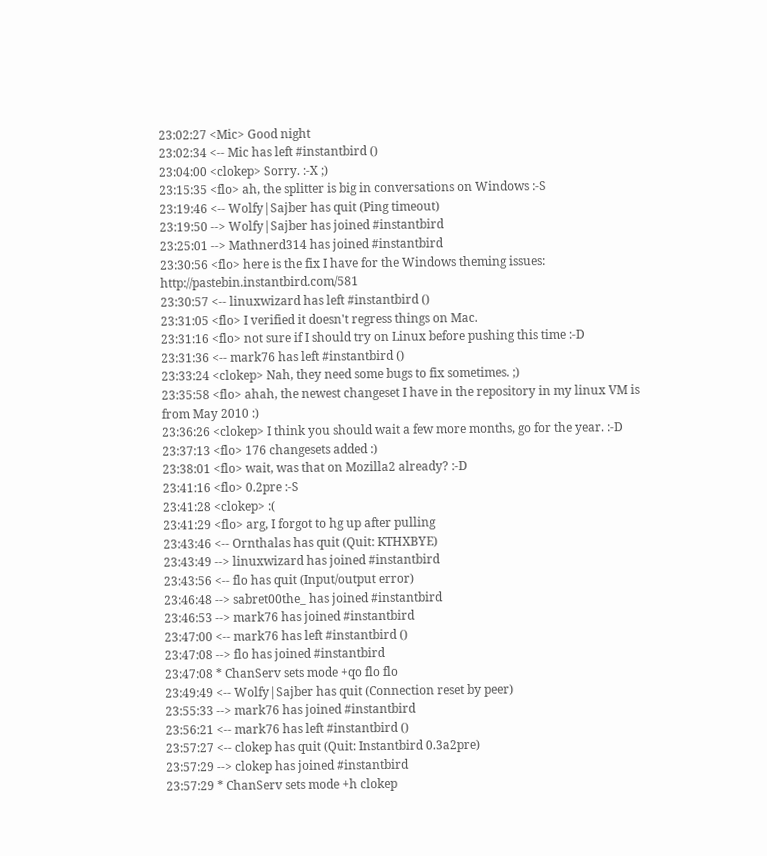23:02:27 <Mic> Good night
23:02:34 <-- Mic has left #instantbird ()
23:04:00 <clokep> Sorry. :-X ;)
23:15:35 <flo> ah, the splitter is big in conversations on Windows :-S
23:19:46 <-- Wolfy|Sajber has quit (Ping timeout)
23:19:50 --> Wolfy|Sajber has joined #instantbird
23:25:01 --> Mathnerd314 has joined #instantbird
23:30:56 <flo> here is the fix I have for the Windows theming issues: http://pastebin.instantbird.com/581
23:30:57 <-- linuxwizard has left #instantbird ()
23:31:05 <flo> I verified it doesn't regress things on Mac.
23:31:16 <flo> not sure if I should try on Linux before pushing this time :-D
23:31:36 <-- mark76 has left #instantbird ()
23:33:24 <clokep> Nah, they need some bugs to fix sometimes. ;)
23:35:58 <flo> ahah, the newest changeset I have in the repository in my linux VM is from May 2010 :)
23:36:26 <clokep> I think you should wait a few more months, go for the year. :-D
23:37:13 <flo> 176 changesets added :)
23:38:01 <flo> wait, was that on Mozilla2 already? :-D
23:41:16 <flo> 0.2pre :-S
23:41:28 <clokep> :(
23:41:29 <flo> arg, I forgot to hg up after pulling
23:43:46 <-- Ornthalas has quit (Quit: KTHXBYE)
23:43:49 --> linuxwizard has joined #instantbird
23:43:56 <-- flo has quit (Input/output error)
23:46:48 --> sabret00the_ has joined #instantbird
23:46:53 --> mark76 has joined #instantbird
23:47:00 <-- mark76 has left #instantbird ()
23:47:08 --> flo has joined #instantbird
23:47:08 * ChanServ sets mode +qo flo flo
23:49:49 <-- Wolfy|Sajber has quit (Connection reset by peer)
23:55:33 --> mark76 has joined #instantbird
23:56:21 <-- mark76 has left #instantbird ()
23:57:27 <-- clokep has quit (Quit: Instantbird 0.3a2pre)
23:57:29 --> clokep has joined #instantbird
23:57:29 * ChanServ sets mode +h clokep